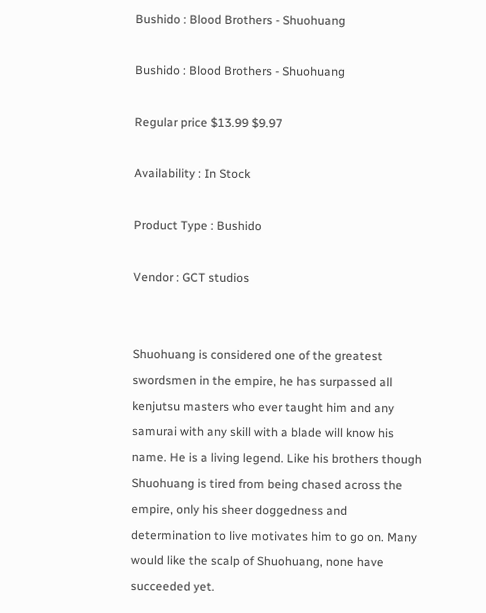Bushido : Blood Brothers - Shuohuang

Bushido : Blood Brothers - Shuohuang

Regular price $13.99 $9.97

Availability : In Stock

Product Type : Bushido

Vendor : GCT studios


Shuohuang is considered one of the greatest swordsmen in the empire, he has surpassed all kenjutsu masters who ever taught him and any samurai with any skill with a blade will know his name. He is a living legend. Like his brothers though Shuohuang is tired from being chased across the empire, only his sheer doggedness and determination to live motivates him to go on. Many would like the scalp of Shuohuang, none have succeeded yet.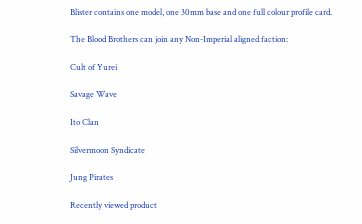Blister contains one model, one 30mm base and one full colour profile card.

The Blood Brothers can join any Non-Imperial aligned faction:

Cult of Yurei

Savage Wave

Ito Clan

Silvermoon Syndicate

Jung Pirates

Recently viewed product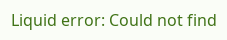Liquid error: Could not find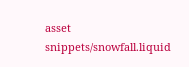asset snippets/snowfall.liquid